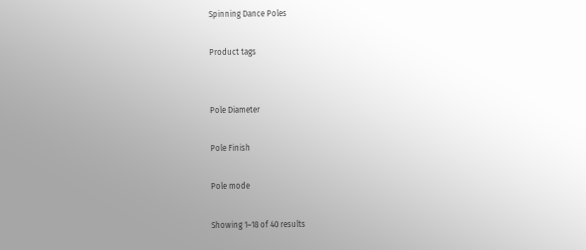Spinning Dance Poles

Product tags


Pole Diameter

Pole Finish

Pole mode

Showing 1–18 of 40 results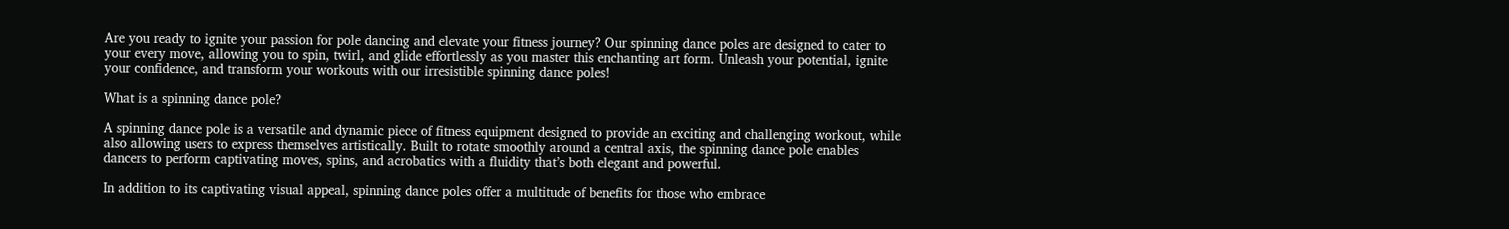Are you ready to ignite your passion for pole dancing and elevate your fitness journey? Our spinning dance poles are designed to cater to your every move, allowing you to spin, twirl, and glide effortlessly as you master this enchanting art form. Unleash your potential, ignite your confidence, and transform your workouts with our irresistible spinning dance poles!

What is a spinning dance pole?

A spinning dance pole is a versatile and dynamic piece of fitness equipment designed to provide an exciting and challenging workout, while also allowing users to express themselves artistically. Built to rotate smoothly around a central axis, the spinning dance pole enables dancers to perform captivating moves, spins, and acrobatics with a fluidity that’s both elegant and powerful.

In addition to its captivating visual appeal, spinning dance poles offer a multitude of benefits for those who embrace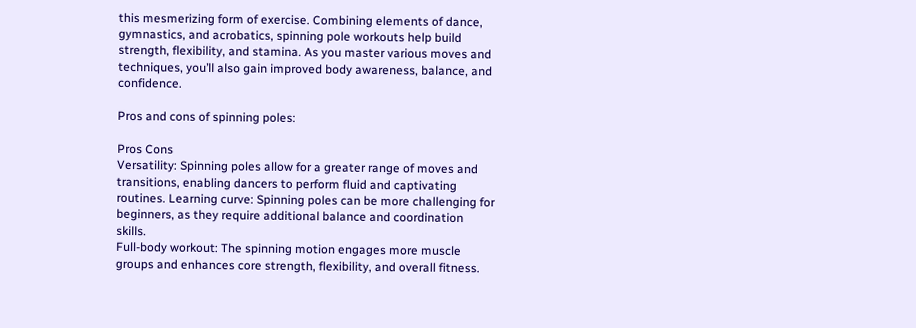this mesmerizing form of exercise. Combining elements of dance, gymnastics, and acrobatics, spinning pole workouts help build strength, flexibility, and stamina. As you master various moves and techniques, you’ll also gain improved body awareness, balance, and confidence.

Pros and cons of spinning poles:

Pros Cons
Versatility: Spinning poles allow for a greater range of moves and transitions, enabling dancers to perform fluid and captivating routines. Learning curve: Spinning poles can be more challenging for beginners, as they require additional balance and coordination skills.
Full-body workout: The spinning motion engages more muscle groups and enhances core strength, flexibility, and overall fitness.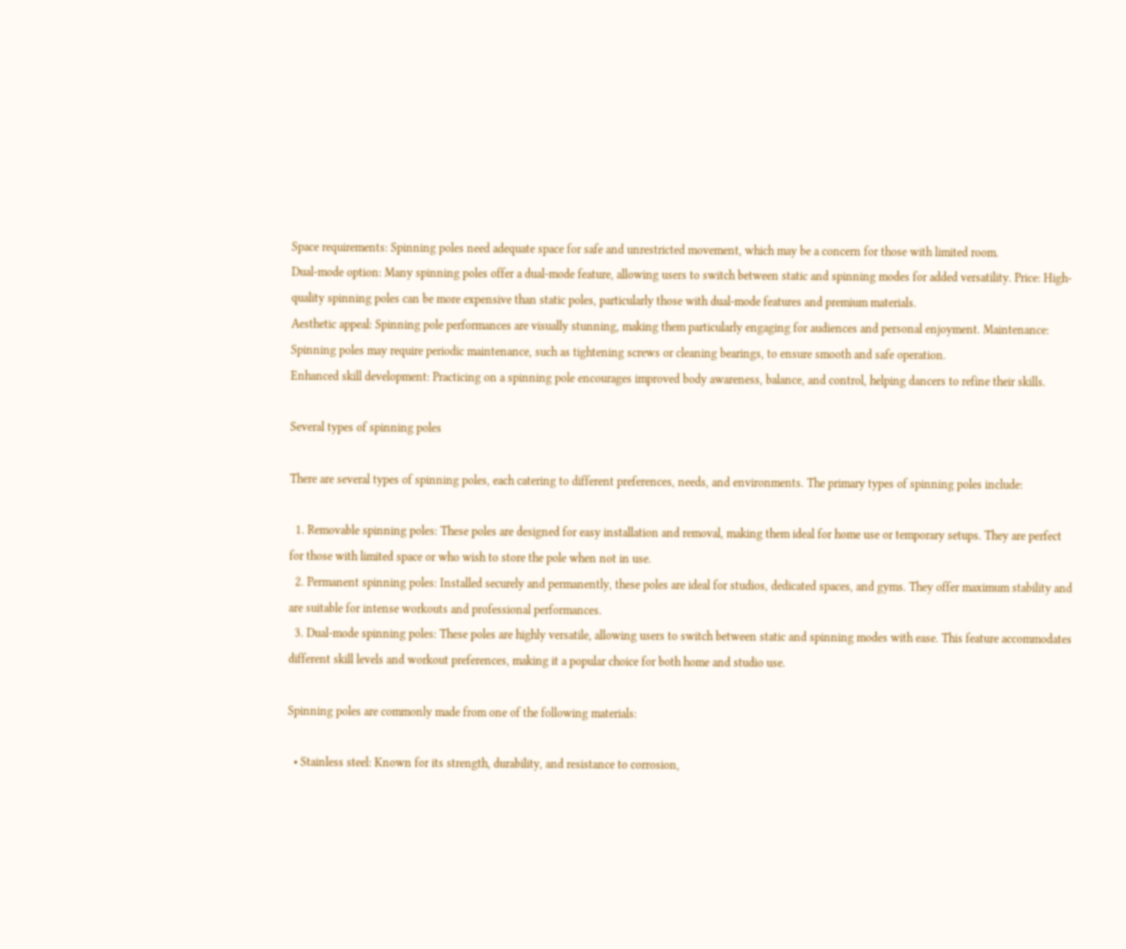Space requirements: Spinning poles need adequate space for safe and unrestricted movement, which may be a concern for those with limited room.
Dual-mode option: Many spinning poles offer a dual-mode feature, allowing users to switch between static and spinning modes for added versatility. Price: High-quality spinning poles can be more expensive than static poles, particularly those with dual-mode features and premium materials.
Aesthetic appeal: Spinning pole performances are visually stunning, making them particularly engaging for audiences and personal enjoyment. Maintenance: Spinning poles may require periodic maintenance, such as tightening screws or cleaning bearings, to ensure smooth and safe operation.
Enhanced skill development: Practicing on a spinning pole encourages improved body awareness, balance, and control, helping dancers to refine their skills.

Several types of spinning poles

There are several types of spinning poles, each catering to different preferences, needs, and environments. The primary types of spinning poles include:

  1. Removable spinning poles: These poles are designed for easy installation and removal, making them ideal for home use or temporary setups. They are perfect for those with limited space or who wish to store the pole when not in use.
  2. Permanent spinning poles: Installed securely and permanently, these poles are ideal for studios, dedicated spaces, and gyms. They offer maximum stability and are suitable for intense workouts and professional performances.
  3. Dual-mode spinning poles: These poles are highly versatile, allowing users to switch between static and spinning modes with ease. This feature accommodates different skill levels and workout preferences, making it a popular choice for both home and studio use.

Spinning poles are commonly made from one of the following materials:

  • Stainless steel: Known for its strength, durability, and resistance to corrosion,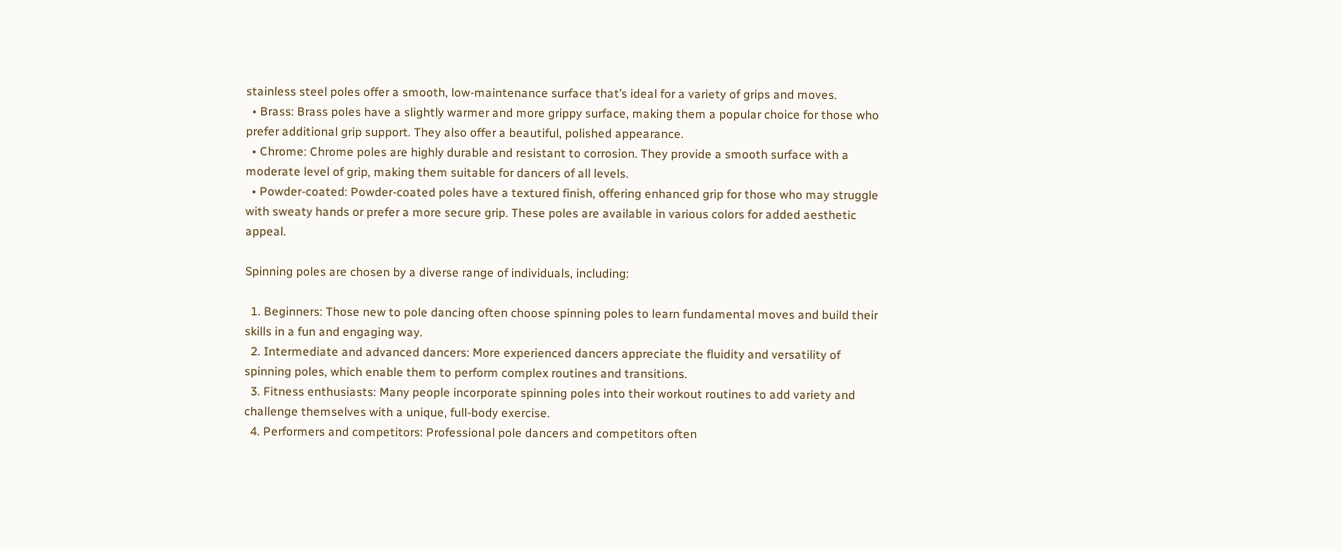stainless steel poles offer a smooth, low-maintenance surface that’s ideal for a variety of grips and moves.
  • Brass: Brass poles have a slightly warmer and more grippy surface, making them a popular choice for those who prefer additional grip support. They also offer a beautiful, polished appearance.
  • Chrome: Chrome poles are highly durable and resistant to corrosion. They provide a smooth surface with a moderate level of grip, making them suitable for dancers of all levels.
  • Powder-coated: Powder-coated poles have a textured finish, offering enhanced grip for those who may struggle with sweaty hands or prefer a more secure grip. These poles are available in various colors for added aesthetic appeal.

Spinning poles are chosen by a diverse range of individuals, including:

  1. Beginners: Those new to pole dancing often choose spinning poles to learn fundamental moves and build their skills in a fun and engaging way.
  2. Intermediate and advanced dancers: More experienced dancers appreciate the fluidity and versatility of spinning poles, which enable them to perform complex routines and transitions.
  3. Fitness enthusiasts: Many people incorporate spinning poles into their workout routines to add variety and challenge themselves with a unique, full-body exercise.
  4. Performers and competitors: Professional pole dancers and competitors often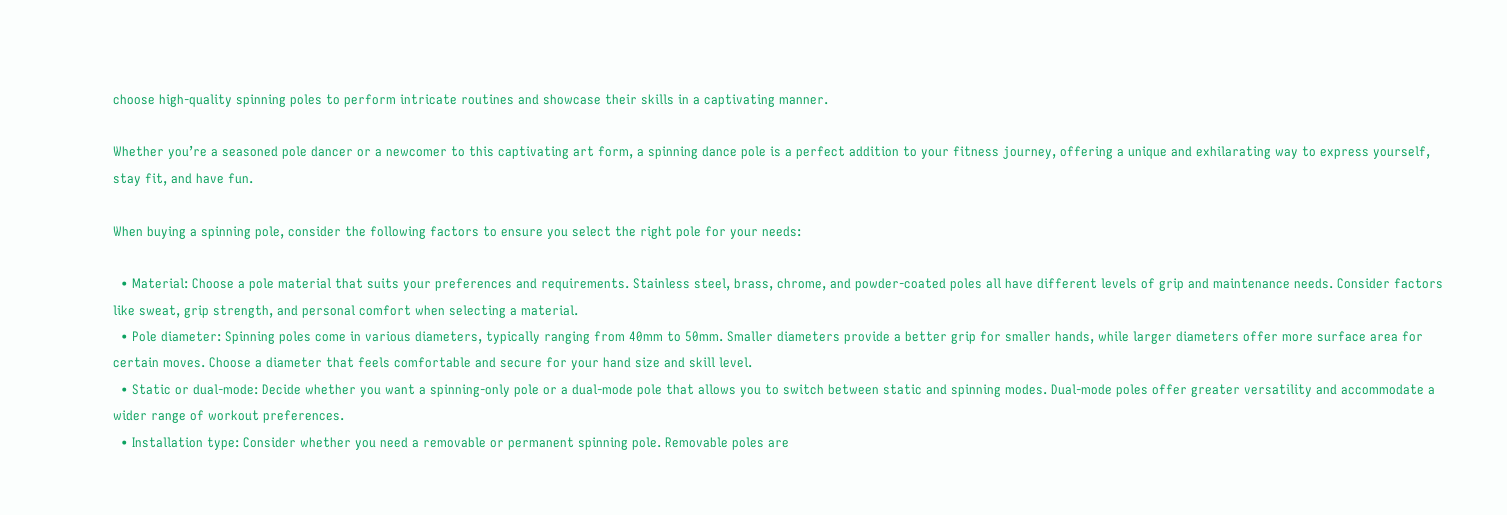choose high-quality spinning poles to perform intricate routines and showcase their skills in a captivating manner.

Whether you’re a seasoned pole dancer or a newcomer to this captivating art form, a spinning dance pole is a perfect addition to your fitness journey, offering a unique and exhilarating way to express yourself, stay fit, and have fun.

When buying a spinning pole, consider the following factors to ensure you select the right pole for your needs:

  • Material: Choose a pole material that suits your preferences and requirements. Stainless steel, brass, chrome, and powder-coated poles all have different levels of grip and maintenance needs. Consider factors like sweat, grip strength, and personal comfort when selecting a material.
  • Pole diameter: Spinning poles come in various diameters, typically ranging from 40mm to 50mm. Smaller diameters provide a better grip for smaller hands, while larger diameters offer more surface area for certain moves. Choose a diameter that feels comfortable and secure for your hand size and skill level.
  • Static or dual-mode: Decide whether you want a spinning-only pole or a dual-mode pole that allows you to switch between static and spinning modes. Dual-mode poles offer greater versatility and accommodate a wider range of workout preferences.
  • Installation type: Consider whether you need a removable or permanent spinning pole. Removable poles are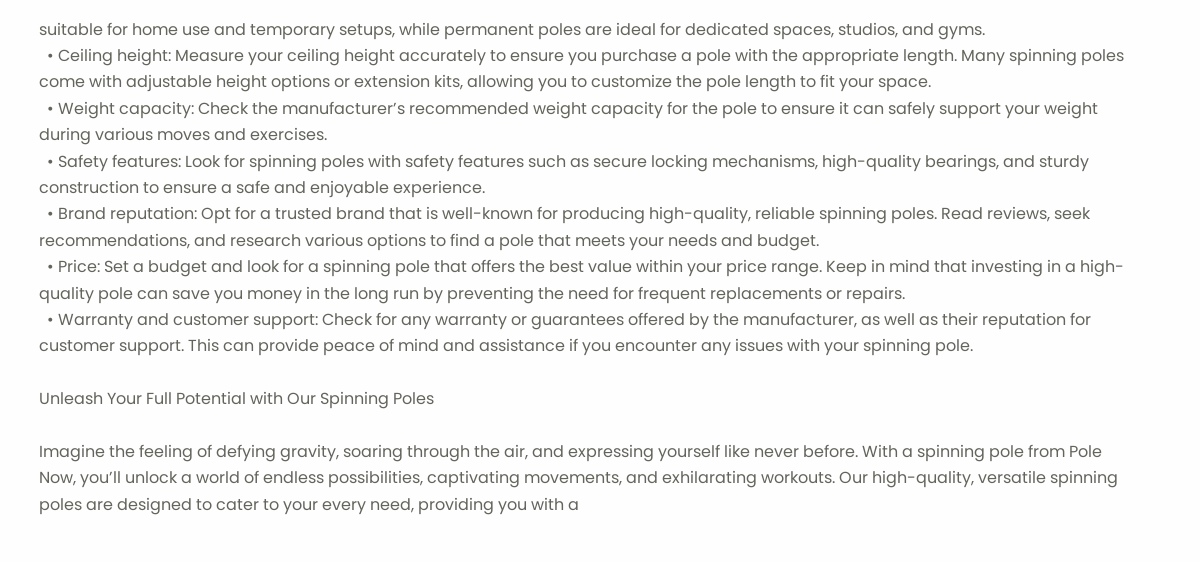suitable for home use and temporary setups, while permanent poles are ideal for dedicated spaces, studios, and gyms.
  • Ceiling height: Measure your ceiling height accurately to ensure you purchase a pole with the appropriate length. Many spinning poles come with adjustable height options or extension kits, allowing you to customize the pole length to fit your space.
  • Weight capacity: Check the manufacturer’s recommended weight capacity for the pole to ensure it can safely support your weight during various moves and exercises.
  • Safety features: Look for spinning poles with safety features such as secure locking mechanisms, high-quality bearings, and sturdy construction to ensure a safe and enjoyable experience.
  • Brand reputation: Opt for a trusted brand that is well-known for producing high-quality, reliable spinning poles. Read reviews, seek recommendations, and research various options to find a pole that meets your needs and budget.
  • Price: Set a budget and look for a spinning pole that offers the best value within your price range. Keep in mind that investing in a high-quality pole can save you money in the long run by preventing the need for frequent replacements or repairs.
  • Warranty and customer support: Check for any warranty or guarantees offered by the manufacturer, as well as their reputation for customer support. This can provide peace of mind and assistance if you encounter any issues with your spinning pole.

Unleash Your Full Potential with Our Spinning Poles

Imagine the feeling of defying gravity, soaring through the air, and expressing yourself like never before. With a spinning pole from Pole Now, you’ll unlock a world of endless possibilities, captivating movements, and exhilarating workouts. Our high-quality, versatile spinning poles are designed to cater to your every need, providing you with a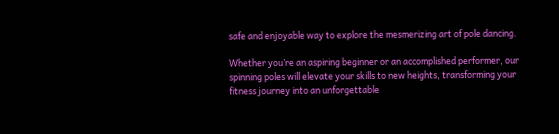safe and enjoyable way to explore the mesmerizing art of pole dancing.

Whether you’re an aspiring beginner or an accomplished performer, our spinning poles will elevate your skills to new heights, transforming your fitness journey into an unforgettable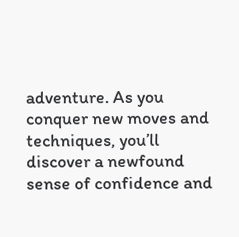adventure. As you conquer new moves and techniques, you’ll discover a newfound sense of confidence and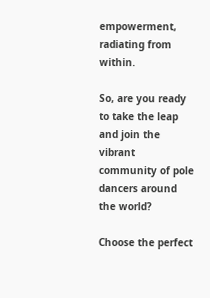empowerment, radiating from within.

So, are you ready to take the leap and join the vibrant community of pole dancers around the world?

Choose the perfect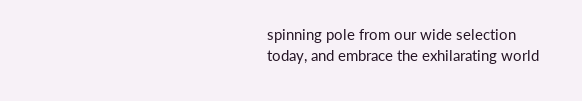spinning pole from our wide selection today, and embrace the exhilarating world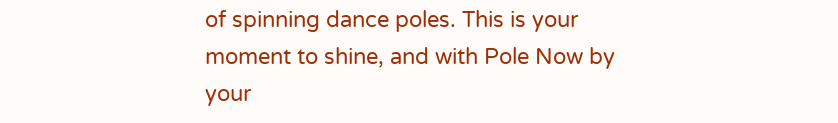of spinning dance poles. This is your moment to shine, and with Pole Now by your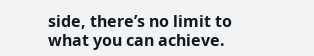side, there’s no limit to what you can achieve.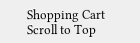Shopping Cart
Scroll to Top